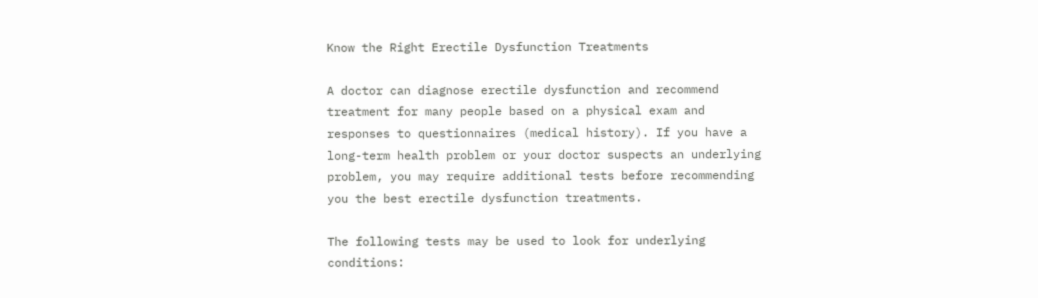Know the Right Erectile Dysfunction Treatments

A doctor can diagnose erectile dysfunction and recommend treatment for many people based on a physical exam and responses to questionnaires (medical history). If you have a long-term health problem or your doctor suspects an underlying problem, you may require additional tests before recommending you the best erectile dysfunction treatments.

The following tests may be used to look for underlying conditions: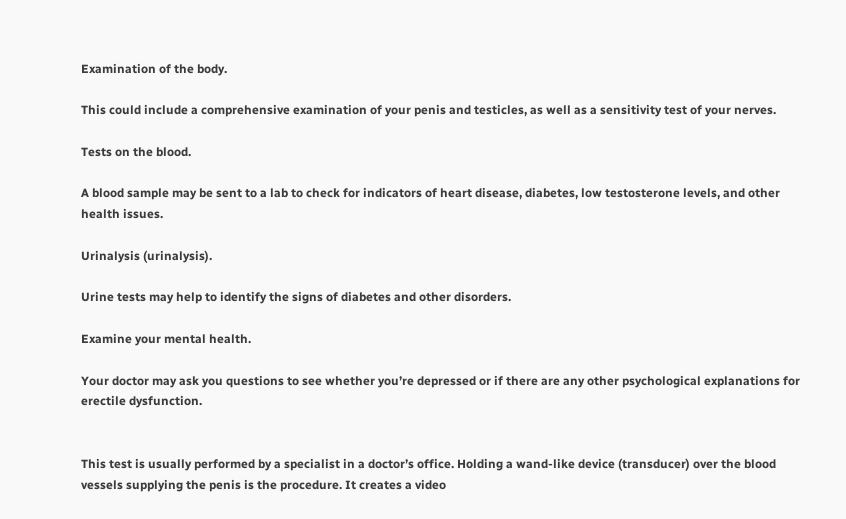Examination of the body.

This could include a comprehensive examination of your penis and testicles, as well as a sensitivity test of your nerves.

Tests on the blood.

A blood sample may be sent to a lab to check for indicators of heart disease, diabetes, low testosterone levels, and other health issues.

Urinalysis (urinalysis).

Urine tests may help to identify the signs of diabetes and other disorders.

Examine your mental health.

Your doctor may ask you questions to see whether you’re depressed or if there are any other psychological explanations for erectile dysfunction.


This test is usually performed by a specialist in a doctor’s office. Holding a wand-like device (transducer) over the blood vessels supplying the penis is the procedure. It creates a video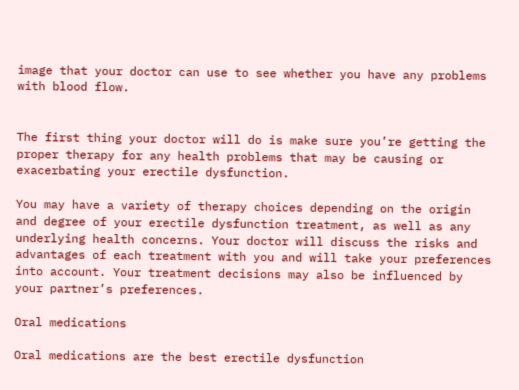image that your doctor can use to see whether you have any problems with blood flow.


The first thing your doctor will do is make sure you’re getting the proper therapy for any health problems that may be causing or exacerbating your erectile dysfunction.

You may have a variety of therapy choices depending on the origin and degree of your erectile dysfunction treatment, as well as any underlying health concerns. Your doctor will discuss the risks and advantages of each treatment with you and will take your preferences into account. Your treatment decisions may also be influenced by your partner’s preferences.

Oral medications

Oral medications are the best erectile dysfunction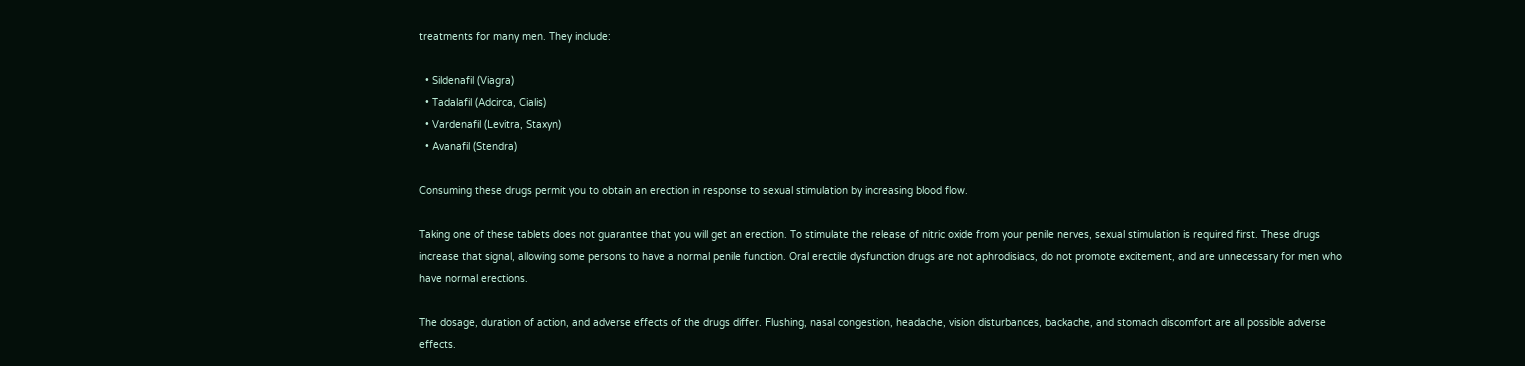treatments for many men. They include:

  • Sildenafil (Viagra)
  • Tadalafil (Adcirca, Cialis)
  • Vardenafil (Levitra, Staxyn)
  • Avanafil (Stendra)

Consuming these drugs permit you to obtain an erection in response to sexual stimulation by increasing blood flow.

Taking one of these tablets does not guarantee that you will get an erection. To stimulate the release of nitric oxide from your penile nerves, sexual stimulation is required first. These drugs increase that signal, allowing some persons to have a normal penile function. Oral erectile dysfunction drugs are not aphrodisiacs, do not promote excitement, and are unnecessary for men who have normal erections.

The dosage, duration of action, and adverse effects of the drugs differ. Flushing, nasal congestion, headache, vision disturbances, backache, and stomach discomfort are all possible adverse effects.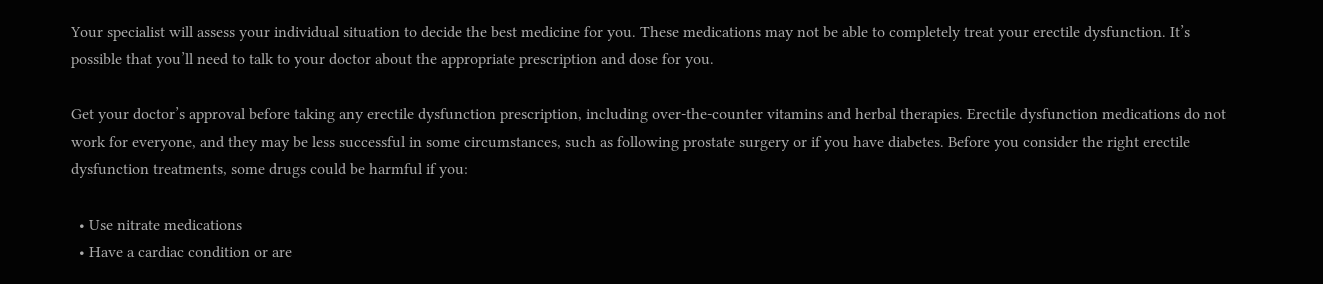Your specialist will assess your individual situation to decide the best medicine for you. These medications may not be able to completely treat your erectile dysfunction. It’s possible that you’ll need to talk to your doctor about the appropriate prescription and dose for you.

Get your doctor’s approval before taking any erectile dysfunction prescription, including over-the-counter vitamins and herbal therapies. Erectile dysfunction medications do not work for everyone, and they may be less successful in some circumstances, such as following prostate surgery or if you have diabetes. Before you consider the right erectile dysfunction treatments, some drugs could be harmful if you:

  • Use nitrate medications
  • Have a cardiac condition or are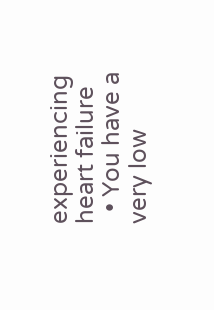experiencing heart failure
  • You have a very low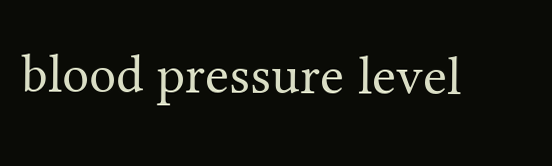blood pressure level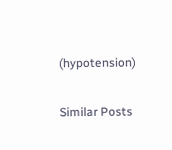(hypotension)

Similar Posts